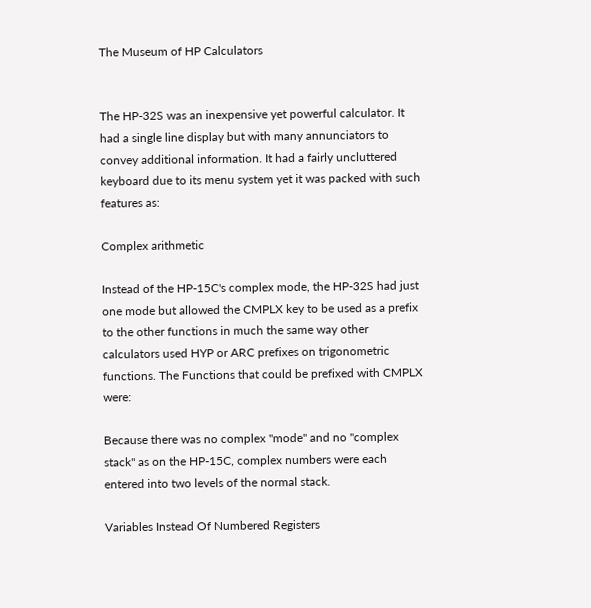The Museum of HP Calculators


The HP-32S was an inexpensive yet powerful calculator. It had a single line display but with many annunciators to convey additional information. It had a fairly uncluttered keyboard due to its menu system yet it was packed with such features as:

Complex arithmetic

Instead of the HP-15C's complex mode, the HP-32S had just one mode but allowed the CMPLX key to be used as a prefix to the other functions in much the same way other calculators used HYP or ARC prefixes on trigonometric functions. The Functions that could be prefixed with CMPLX were:

Because there was no complex "mode" and no "complex stack" as on the HP-15C, complex numbers were each entered into two levels of the normal stack.

Variables Instead Of Numbered Registers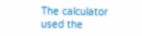The calculator used the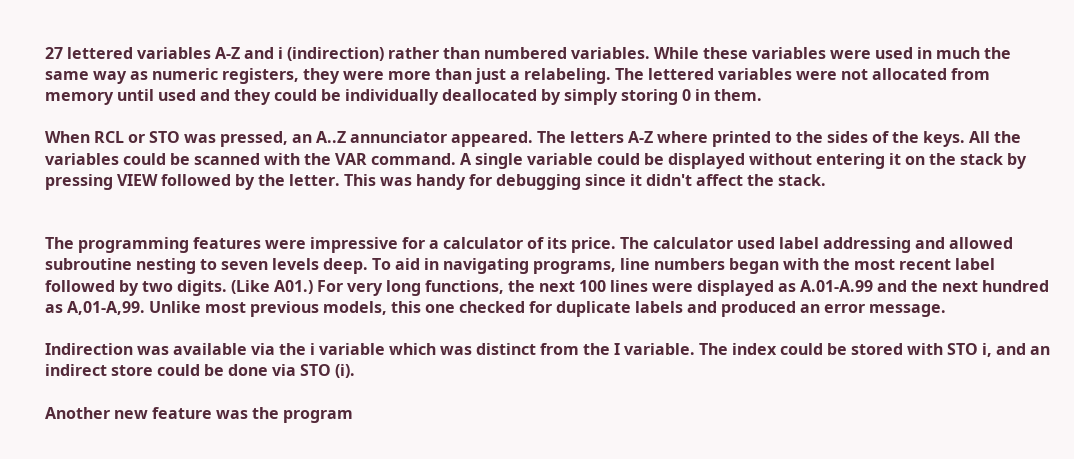27 lettered variables A-Z and i (indirection) rather than numbered variables. While these variables were used in much the same way as numeric registers, they were more than just a relabeling. The lettered variables were not allocated from memory until used and they could be individually deallocated by simply storing 0 in them.

When RCL or STO was pressed, an A..Z annunciator appeared. The letters A-Z where printed to the sides of the keys. All the variables could be scanned with the VAR command. A single variable could be displayed without entering it on the stack by pressing VIEW followed by the letter. This was handy for debugging since it didn't affect the stack.


The programming features were impressive for a calculator of its price. The calculator used label addressing and allowed subroutine nesting to seven levels deep. To aid in navigating programs, line numbers began with the most recent label followed by two digits. (Like A01.) For very long functions, the next 100 lines were displayed as A.01-A.99 and the next hundred as A,01-A,99. Unlike most previous models, this one checked for duplicate labels and produced an error message.

Indirection was available via the i variable which was distinct from the I variable. The index could be stored with STO i, and an indirect store could be done via STO (i).

Another new feature was the program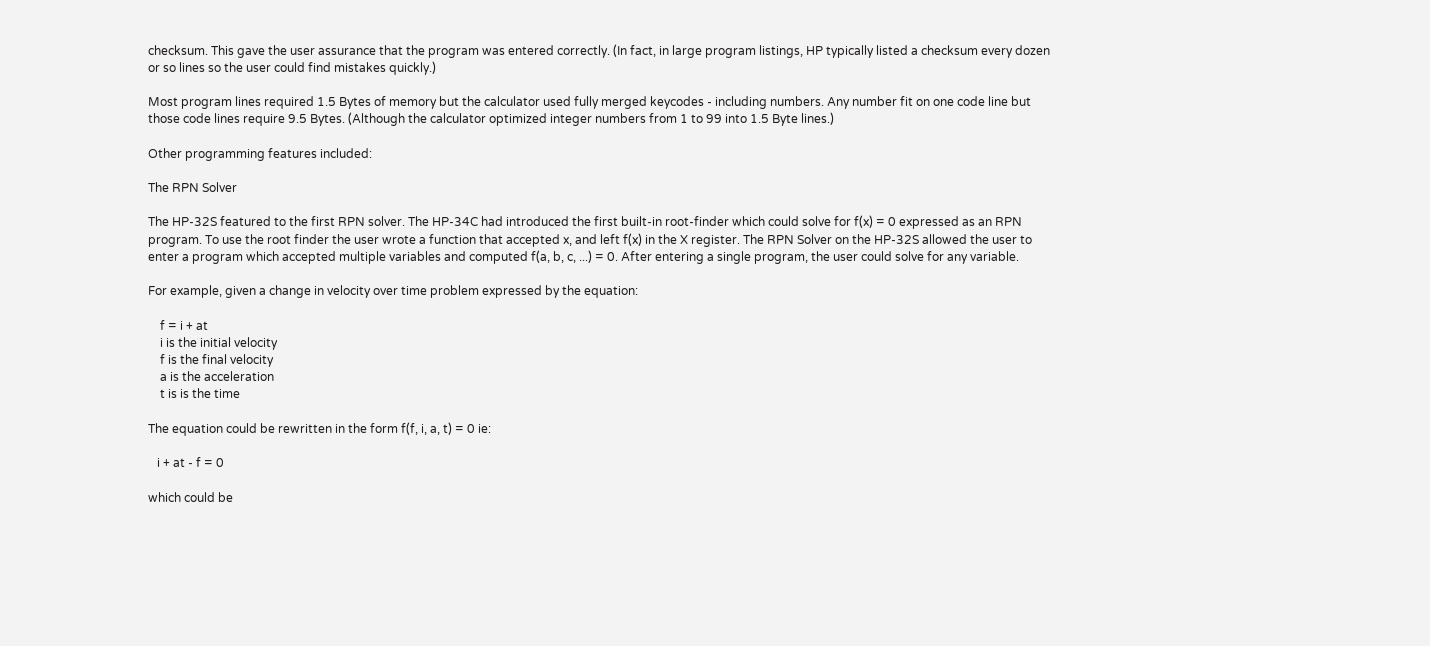checksum. This gave the user assurance that the program was entered correctly. (In fact, in large program listings, HP typically listed a checksum every dozen or so lines so the user could find mistakes quickly.)

Most program lines required 1.5 Bytes of memory but the calculator used fully merged keycodes - including numbers. Any number fit on one code line but those code lines require 9.5 Bytes. (Although the calculator optimized integer numbers from 1 to 99 into 1.5 Byte lines.)

Other programming features included:

The RPN Solver

The HP-32S featured to the first RPN solver. The HP-34C had introduced the first built-in root-finder which could solve for f(x) = 0 expressed as an RPN program. To use the root finder the user wrote a function that accepted x, and left f(x) in the X register. The RPN Solver on the HP-32S allowed the user to enter a program which accepted multiple variables and computed f(a, b, c, ...) = 0. After entering a single program, the user could solve for any variable.

For example, given a change in velocity over time problem expressed by the equation:

    f = i + at
    i is the initial velocity
    f is the final velocity
    a is the acceleration
    t is is the time

The equation could be rewritten in the form f(f, i, a, t) = 0 ie:

   i + at - f = 0

which could be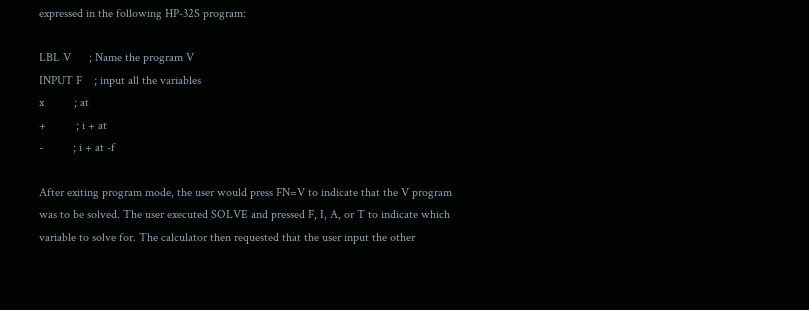expressed in the following HP-32S program:

LBL V      ; Name the program V
INPUT F    ; input all the variables
x          ; at
+          ; i + at
-          ; i + at -f

After exiting program mode, the user would press FN=V to indicate that the V program was to be solved. The user executed SOLVE and pressed F, I, A, or T to indicate which variable to solve for. The calculator then requested that the user input the other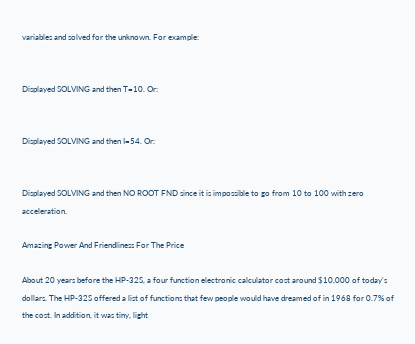variables and solved for the unknown. For example:


Displayed SOLVING and then T=10. Or:


Displayed SOLVING and then I=54. Or:


Displayed SOLVING and then NO ROOT FND since it is impossible to go from 10 to 100 with zero acceleration.

Amazing Power And Friendliness For The Price

About 20 years before the HP-32S, a four function electronic calculator cost around $10,000 of today's dollars. The HP-32S offered a list of functions that few people would have dreamed of in 1968 for 0.7% of the cost. In addition, it was tiny, light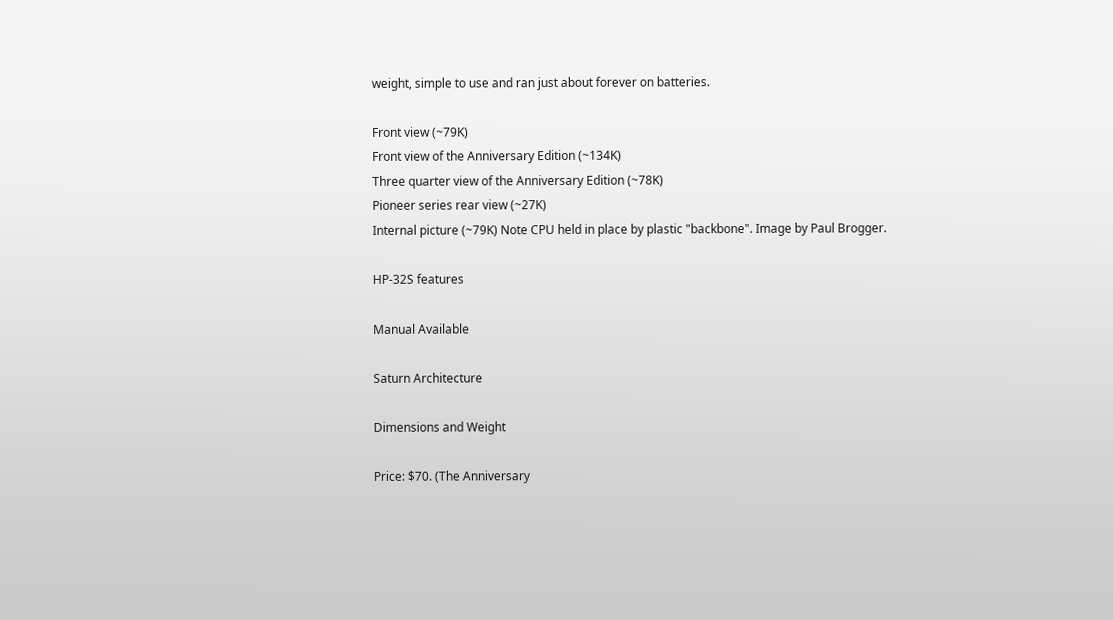weight, simple to use and ran just about forever on batteries.

Front view (~79K)
Front view of the Anniversary Edition (~134K)
Three quarter view of the Anniversary Edition (~78K)
Pioneer series rear view (~27K)
Internal picture (~79K) Note CPU held in place by plastic "backbone". Image by Paul Brogger.

HP-32S features

Manual Available

Saturn Architecture

Dimensions and Weight

Price: $70. (The Anniversary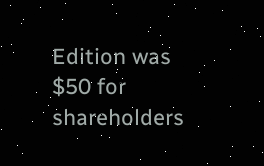Edition was $50 for shareholders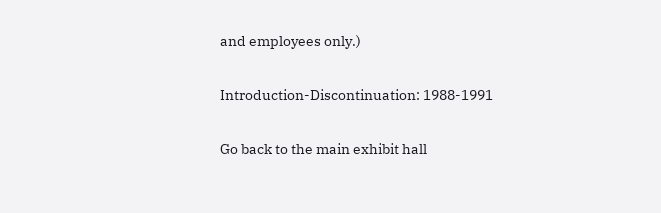and employees only.)

Introduction-Discontinuation: 1988-1991

Go back to the main exhibit hall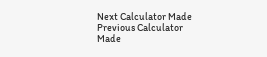Next Calculator Made
Previous Calculator Made